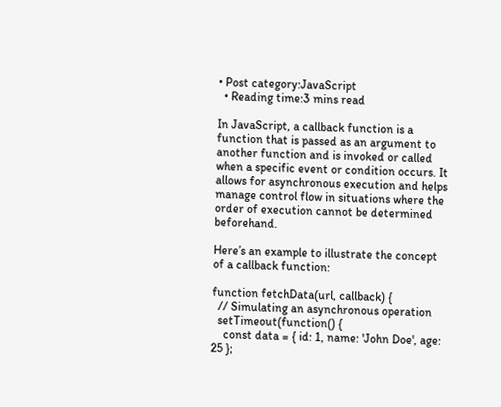• Post category:JavaScript
  • Reading time:3 mins read

In JavaScript, a callback function is a function that is passed as an argument to another function and is invoked or called when a specific event or condition occurs. It allows for asynchronous execution and helps manage control flow in situations where the order of execution cannot be determined beforehand.

Here’s an example to illustrate the concept of a callback function:

function fetchData(url, callback) {
  // Simulating an asynchronous operation
  setTimeout(function() {
    const data = { id: 1, name: 'John Doe', age: 25 };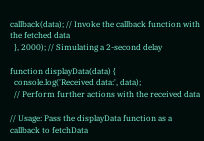callback(data); // Invoke the callback function with the fetched data
  }, 2000); // Simulating a 2-second delay

function displayData(data) {
  console.log('Received data:', data);
  // Perform further actions with the received data

// Usage: Pass the displayData function as a callback to fetchData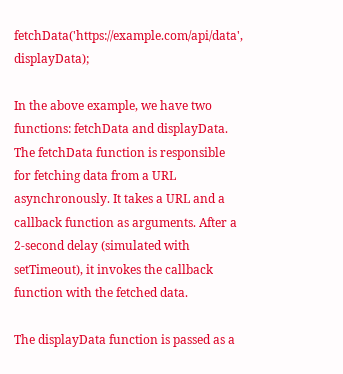fetchData('https://example.com/api/data', displayData);

In the above example, we have two functions: fetchData and displayData. The fetchData function is responsible for fetching data from a URL asynchronously. It takes a URL and a callback function as arguments. After a 2-second delay (simulated with setTimeout), it invokes the callback function with the fetched data.

The displayData function is passed as a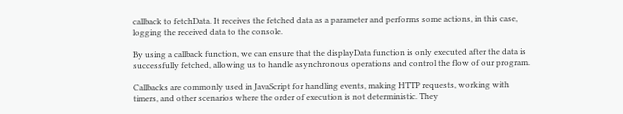callback to fetchData. It receives the fetched data as a parameter and performs some actions, in this case, logging the received data to the console.

By using a callback function, we can ensure that the displayData function is only executed after the data is successfully fetched, allowing us to handle asynchronous operations and control the flow of our program.

Callbacks are commonly used in JavaScript for handling events, making HTTP requests, working with timers, and other scenarios where the order of execution is not deterministic. They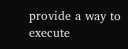provide a way to execute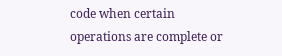code when certain operations are complete or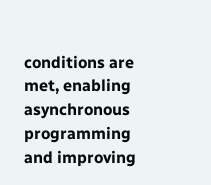conditions are met, enabling asynchronous programming and improving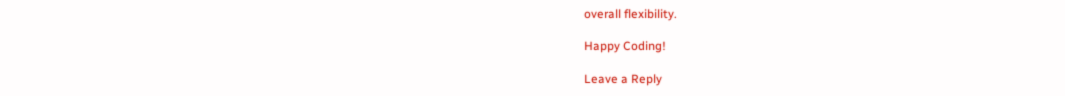overall flexibility.

Happy Coding!

Leave a Reply